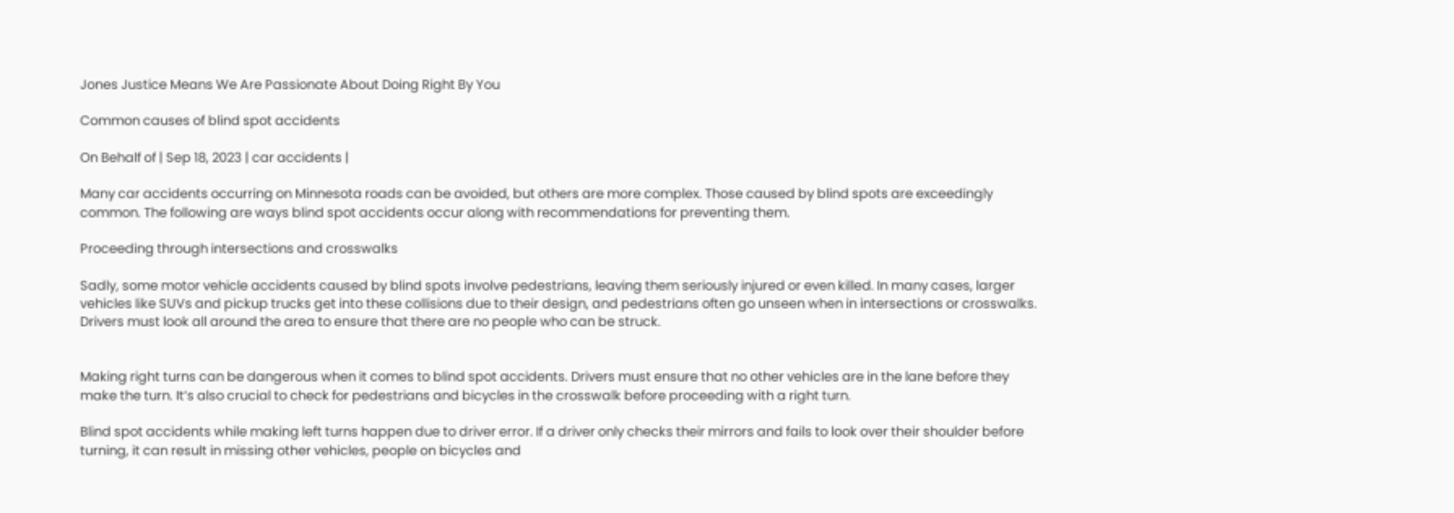Jones Justice Means We Are Passionate About Doing Right By You

Common causes of blind spot accidents

On Behalf of | Sep 18, 2023 | car accidents |

Many car accidents occurring on Minnesota roads can be avoided, but others are more complex. Those caused by blind spots are exceedingly common. The following are ways blind spot accidents occur along with recommendations for preventing them.

Proceeding through intersections and crosswalks

Sadly, some motor vehicle accidents caused by blind spots involve pedestrians, leaving them seriously injured or even killed. In many cases, larger vehicles like SUVs and pickup trucks get into these collisions due to their design, and pedestrians often go unseen when in intersections or crosswalks. Drivers must look all around the area to ensure that there are no people who can be struck.


Making right turns can be dangerous when it comes to blind spot accidents. Drivers must ensure that no other vehicles are in the lane before they make the turn. It’s also crucial to check for pedestrians and bicycles in the crosswalk before proceeding with a right turn.

Blind spot accidents while making left turns happen due to driver error. If a driver only checks their mirrors and fails to look over their shoulder before turning, it can result in missing other vehicles, people on bicycles and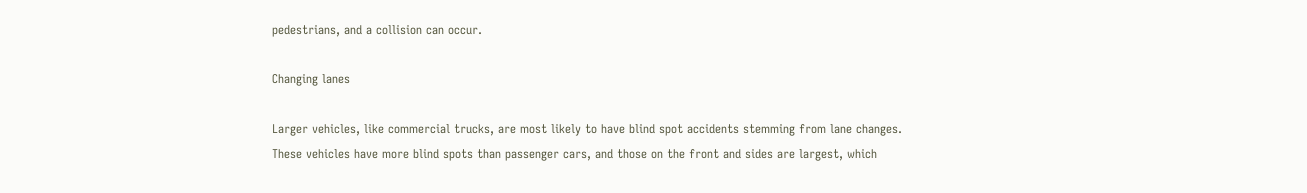pedestrians, and a collision can occur.

Changing lanes

Larger vehicles, like commercial trucks, are most likely to have blind spot accidents stemming from lane changes. These vehicles have more blind spots than passenger cars, and those on the front and sides are largest, which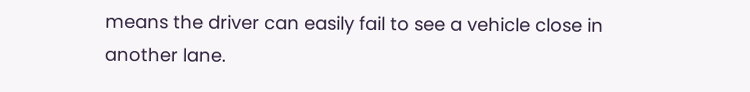means the driver can easily fail to see a vehicle close in another lane.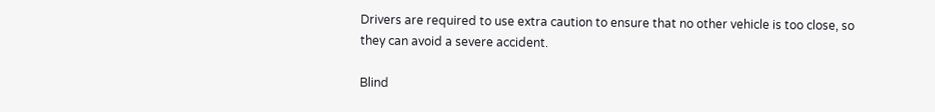Drivers are required to use extra caution to ensure that no other vehicle is too close, so they can avoid a severe accident.

Blind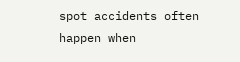spot accidents often happen when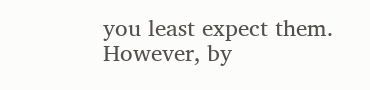you least expect them. However, by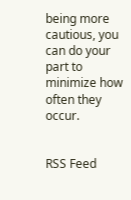being more cautious, you can do your part to minimize how often they occur.


RSS Feed